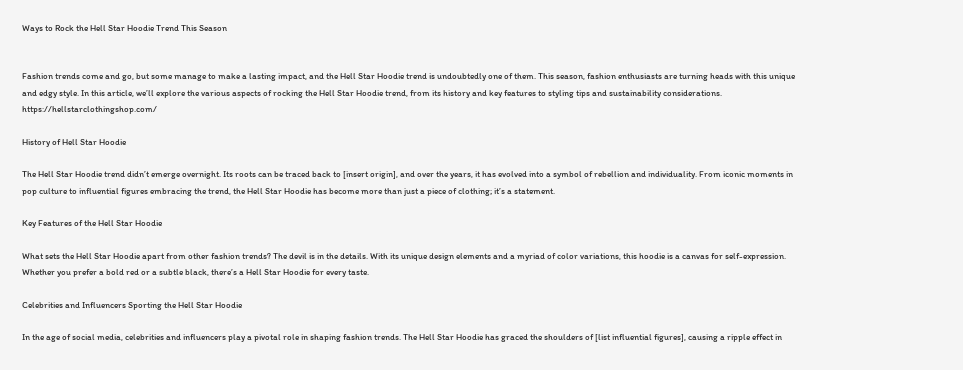Ways to Rock the Hell Star Hoodie Trend This Season


Fashion trends come and go, but some manage to make a lasting impact, and the Hell Star Hoodie trend is undoubtedly one of them. This season, fashion enthusiasts are turning heads with this unique and edgy style. In this article, we’ll explore the various aspects of rocking the Hell Star Hoodie trend, from its history and key features to styling tips and sustainability considerations. https://hellstarclothingshop.com/

History of Hell Star Hoodie

The Hell Star Hoodie trend didn’t emerge overnight. Its roots can be traced back to [insert origin], and over the years, it has evolved into a symbol of rebellion and individuality. From iconic moments in pop culture to influential figures embracing the trend, the Hell Star Hoodie has become more than just a piece of clothing; it’s a statement.

Key Features of the Hell Star Hoodie

What sets the Hell Star Hoodie apart from other fashion trends? The devil is in the details. With its unique design elements and a myriad of color variations, this hoodie is a canvas for self-expression. Whether you prefer a bold red or a subtle black, there’s a Hell Star Hoodie for every taste.

Celebrities and Influencers Sporting the Hell Star Hoodie

In the age of social media, celebrities and influencers play a pivotal role in shaping fashion trends. The Hell Star Hoodie has graced the shoulders of [list influential figures], causing a ripple effect in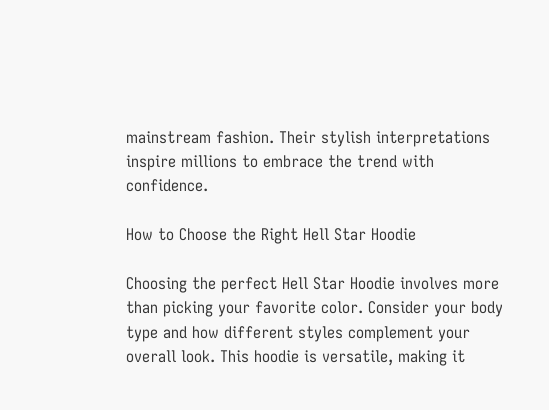mainstream fashion. Their stylish interpretations inspire millions to embrace the trend with confidence.

How to Choose the Right Hell Star Hoodie

Choosing the perfect Hell Star Hoodie involves more than picking your favorite color. Consider your body type and how different styles complement your overall look. This hoodie is versatile, making it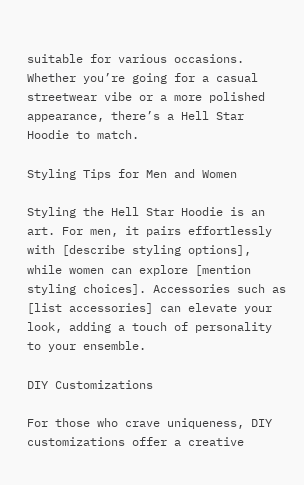suitable for various occasions. Whether you’re going for a casual streetwear vibe or a more polished appearance, there’s a Hell Star Hoodie to match.

Styling Tips for Men and Women

Styling the Hell Star Hoodie is an art. For men, it pairs effortlessly with [describe styling options], while women can explore [mention styling choices]. Accessories such as [list accessories] can elevate your look, adding a touch of personality to your ensemble.

DIY Customizations

For those who crave uniqueness, DIY customizations offer a creative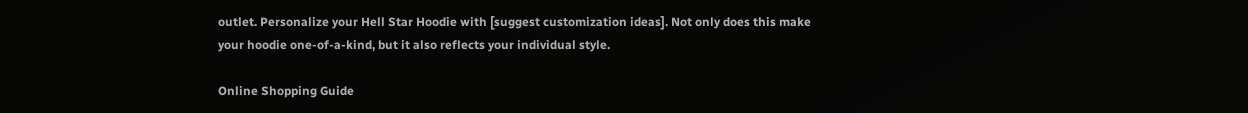outlet. Personalize your Hell Star Hoodie with [suggest customization ideas]. Not only does this make your hoodie one-of-a-kind, but it also reflects your individual style.

Online Shopping Guide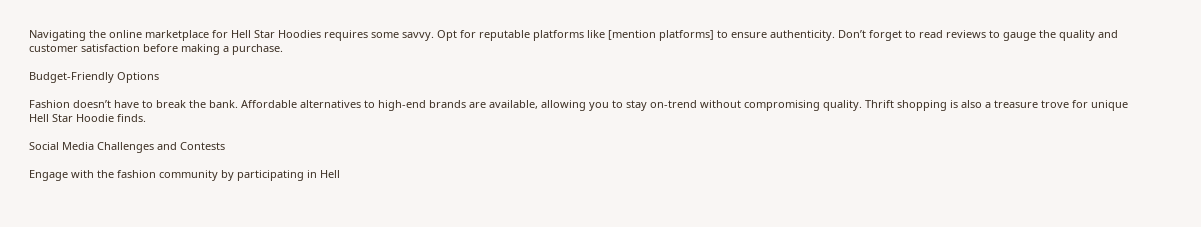Navigating the online marketplace for Hell Star Hoodies requires some savvy. Opt for reputable platforms like [mention platforms] to ensure authenticity. Don’t forget to read reviews to gauge the quality and customer satisfaction before making a purchase.

Budget-Friendly Options

Fashion doesn’t have to break the bank. Affordable alternatives to high-end brands are available, allowing you to stay on-trend without compromising quality. Thrift shopping is also a treasure trove for unique Hell Star Hoodie finds.

Social Media Challenges and Contests

Engage with the fashion community by participating in Hell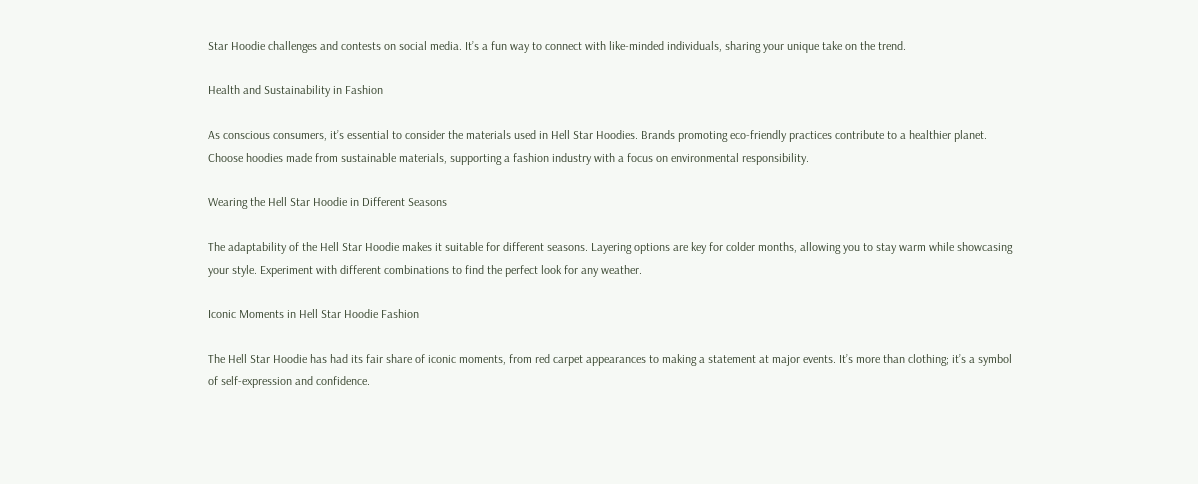Star Hoodie challenges and contests on social media. It’s a fun way to connect with like-minded individuals, sharing your unique take on the trend.

Health and Sustainability in Fashion

As conscious consumers, it’s essential to consider the materials used in Hell Star Hoodies. Brands promoting eco-friendly practices contribute to a healthier planet. Choose hoodies made from sustainable materials, supporting a fashion industry with a focus on environmental responsibility.

Wearing the Hell Star Hoodie in Different Seasons

The adaptability of the Hell Star Hoodie makes it suitable for different seasons. Layering options are key for colder months, allowing you to stay warm while showcasing your style. Experiment with different combinations to find the perfect look for any weather.

Iconic Moments in Hell Star Hoodie Fashion

The Hell Star Hoodie has had its fair share of iconic moments, from red carpet appearances to making a statement at major events. It’s more than clothing; it’s a symbol of self-expression and confidence.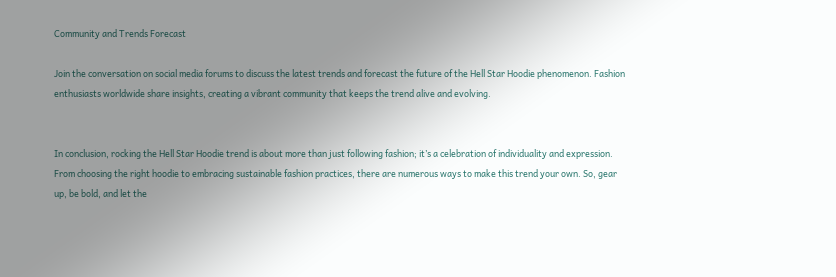Community and Trends Forecast

Join the conversation on social media forums to discuss the latest trends and forecast the future of the Hell Star Hoodie phenomenon. Fashion enthusiasts worldwide share insights, creating a vibrant community that keeps the trend alive and evolving.


In conclusion, rocking the Hell Star Hoodie trend is about more than just following fashion; it’s a celebration of individuality and expression. From choosing the right hoodie to embracing sustainable fashion practices, there are numerous ways to make this trend your own. So, gear up, be bold, and let the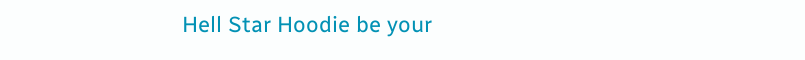Hell Star Hoodie be your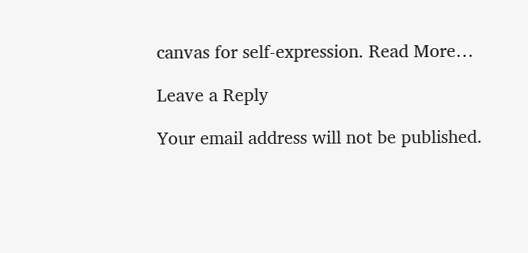canvas for self-expression. Read More…

Leave a Reply

Your email address will not be published.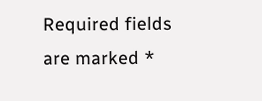Required fields are marked *